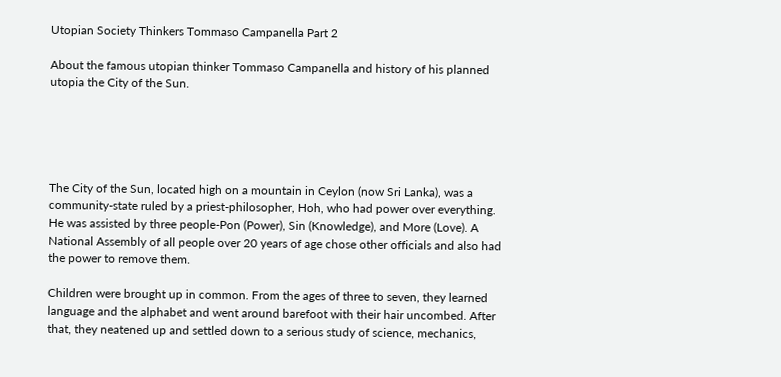Utopian Society Thinkers Tommaso Campanella Part 2

About the famous utopian thinker Tommaso Campanella and history of his planned utopia the City of the Sun.





The City of the Sun, located high on a mountain in Ceylon (now Sri Lanka), was a community-state ruled by a priest-philosopher, Hoh, who had power over everything. He was assisted by three people-Pon (Power), Sin (Knowledge), and More (Love). A National Assembly of all people over 20 years of age chose other officials and also had the power to remove them.

Children were brought up in common. From the ages of three to seven, they learned language and the alphabet and went around barefoot with their hair uncombed. After that, they neatened up and settled down to a serious study of science, mechanics,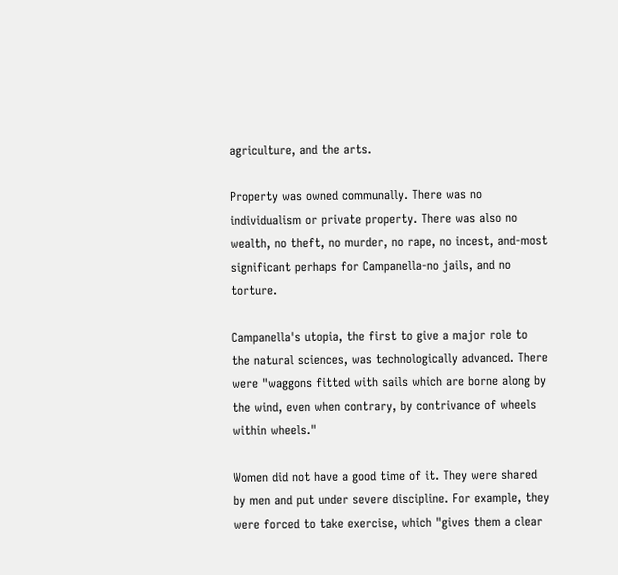agriculture, and the arts.

Property was owned communally. There was no individualism or private property. There was also no wealth, no theft, no murder, no rape, no incest, and-most significant perhaps for Campanella-no jails, and no torture.

Campanella's utopia, the first to give a major role to the natural sciences, was technologically advanced. There were "waggons fitted with sails which are borne along by the wind, even when contrary, by contrivance of wheels within wheels."

Women did not have a good time of it. They were shared by men and put under severe discipline. For example, they were forced to take exercise, which "gives them a clear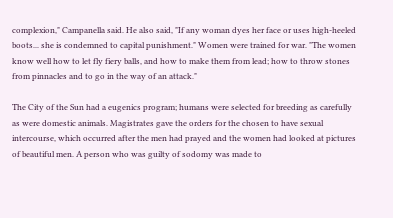complexion," Campanella said. He also said, "If any woman dyes her face or uses high-heeled boots... she is condemned to capital punishment." Women were trained for war. "The women know well how to let fly fiery balls, and how to make them from lead; how to throw stones from pinnacles and to go in the way of an attack."

The City of the Sun had a eugenics program; humans were selected for breeding as carefully as were domestic animals. Magistrates gave the orders for the chosen to have sexual intercourse, which occurred after the men had prayed and the women had looked at pictures of beautiful men. A person who was guilty of sodomy was made to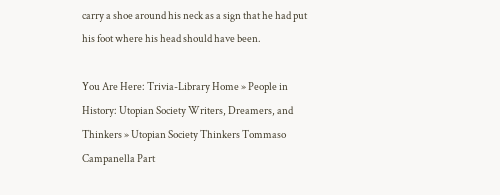carry a shoe around his neck as a sign that he had put his foot where his head should have been.

You Are Here: Trivia-Library Home » People in History: Utopian Society Writers, Dreamers, and Thinkers » Utopian Society Thinkers Tommaso Campanella Part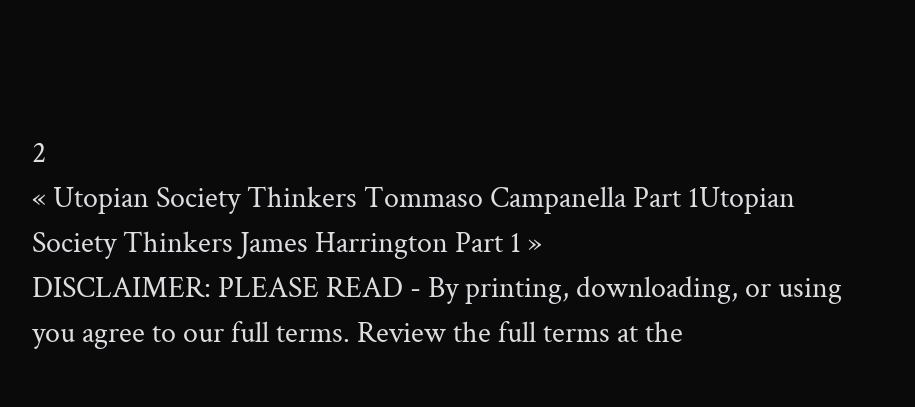2
« Utopian Society Thinkers Tommaso Campanella Part 1Utopian Society Thinkers James Harrington Part 1 »
DISCLAIMER: PLEASE READ - By printing, downloading, or using you agree to our full terms. Review the full terms at the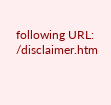following URL: /disclaimer.htm